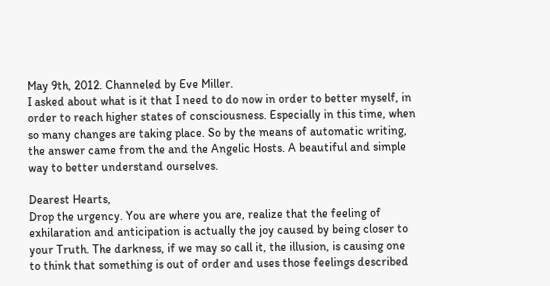May 9th, 2012. Channeled by Eve Miller.
I asked about what is it that I need to do now in order to better myself, in order to reach higher states of consciousness. Especially in this time, when so many changes are taking place. So by the means of automatic writing, the answer came from the and the Angelic Hosts. A beautiful and simple way to better understand ourselves.

Dearest Hearts,
Drop the urgency. You are where you are, realize that the feeling of exhilaration and anticipation is actually the joy caused by being closer to your Truth. The darkness, if we may so call it, the illusion, is causing one to think that something is out of order and uses those feelings described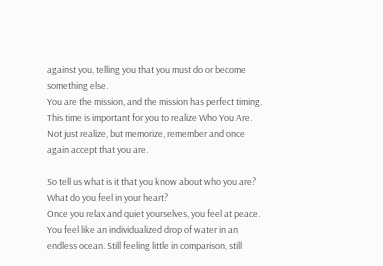against you, telling you that you must do or become something else.
You are the mission, and the mission has perfect timing. This time is important for you to realize Who You Are. Not just realize, but memorize, remember and once again accept that you are.

So tell us what is it that you know about who you are? What do you feel in your heart?
Once you relax and quiet yourselves, you feel at peace. You feel like an individualized drop of water in an endless ocean. Still feeling little in comparison, still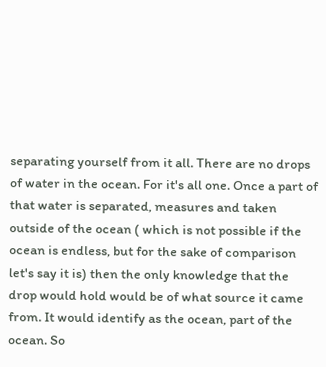separating yourself from it all. There are no drops of water in the ocean. For it's all one. Once a part of that water is separated, measures and taken outside of the ocean ( which is not possible if the ocean is endless, but for the sake of comparison let's say it is) then the only knowledge that the drop would hold would be of what source it came from. It would identify as the ocean, part of the ocean. So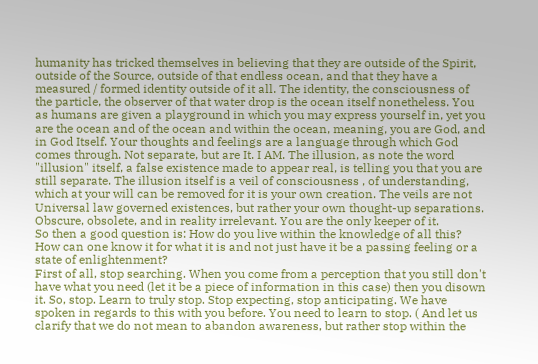humanity has tricked themselves in believing that they are outside of the Spirit, outside of the Source, outside of that endless ocean, and that they have a measured / formed identity outside of it all. The identity, the consciousness of the particle, the observer of that water drop is the ocean itself nonetheless. You as humans are given a playground in which you may express yourself in, yet you are the ocean and of the ocean and within the ocean, meaning, you are God, and in God Itself. Your thoughts and feelings are a language through which God comes through. Not separate, but are It. I AM. The illusion, as note the word "illusion" itself, a false existence made to appear real, is telling you that you are still separate. The illusion itself is a veil of consciousness , of understanding, which at your will can be removed for it is your own creation. The veils are not Universal law governed existences, but rather your own thought-up separations. Obscure, obsolete, and in reality irrelevant. You are the only keeper of it.
So then a good question is: How do you live within the knowledge of all this? How can one know it for what it is and not just have it be a passing feeling or a state of enlightenment?
First of all, stop searching. When you come from a perception that you still don't have what you need (let it be a piece of information in this case) then you disown it. So, stop. Learn to truly stop. Stop expecting, stop anticipating. We have spoken in regards to this with you before. You need to learn to stop. ( And let us clarify that we do not mean to abandon awareness, but rather stop within the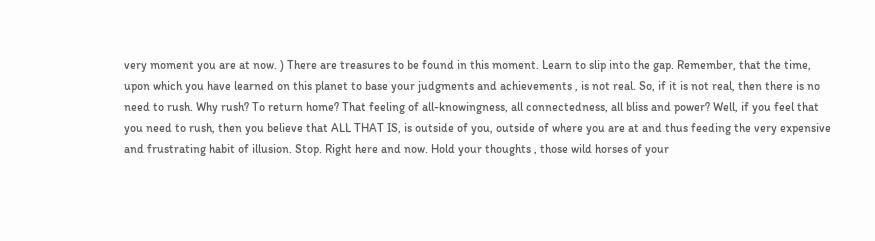very moment you are at now. ) There are treasures to be found in this moment. Learn to slip into the gap. Remember, that the time, upon which you have learned on this planet to base your judgments and achievements , is not real. So, if it is not real, then there is no need to rush. Why rush? To return home? That feeling of all-knowingness, all connectedness, all bliss and power? Well, if you feel that you need to rush, then you believe that ALL THAT IS, is outside of you, outside of where you are at and thus feeding the very expensive and frustrating habit of illusion. Stop. Right here and now. Hold your thoughts , those wild horses of your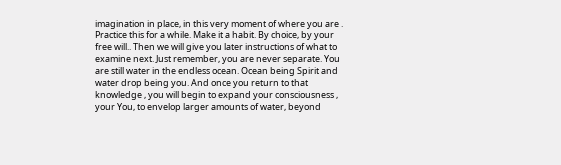imagination in place, in this very moment of where you are .
Practice this for a while. Make it a habit. By choice, by your free will.. Then we will give you later instructions of what to examine next. Just remember, you are never separate. You are still water in the endless ocean. Ocean being Spirit and water drop being you. And once you return to that knowledge , you will begin to expand your consciousness , your You, to envelop larger amounts of water, beyond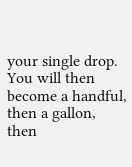your single drop. You will then become a handful, then a gallon, then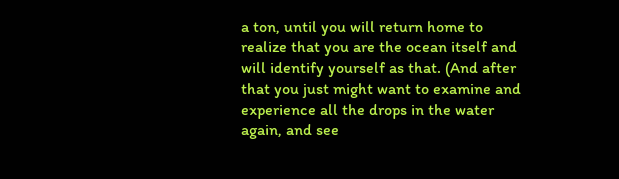a ton, until you will return home to realize that you are the ocean itself and will identify yourself as that. (And after that you just might want to examine and experience all the drops in the water again, and see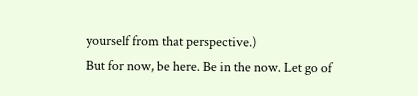yourself from that perspective.)
But for now, be here. Be in the now. Let go of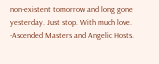non-existent tomorrow and long gone yesterday. Just stop. With much love.
-Ascended Masters and Angelic Hosts.